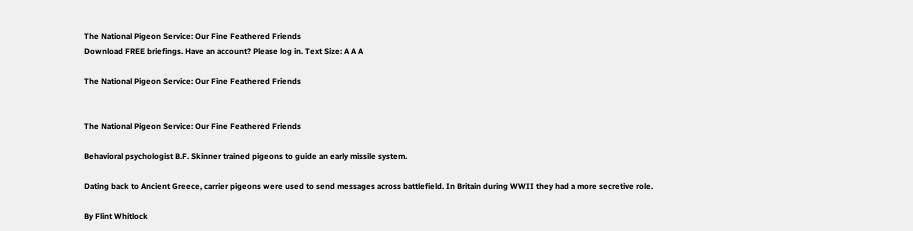The National Pigeon Service: Our Fine Feathered Friends
Download FREE briefings. Have an account? Please log in. Text Size: A A A

The National Pigeon Service: Our Fine Feathered Friends


The National Pigeon Service: Our Fine Feathered Friends

Behavioral psychologist B.F. Skinner trained pigeons to guide an early missile system.

Dating back to Ancient Greece, carrier pigeons were used to send messages across battlefield. In Britain during WWII they had a more secretive role.

By Flint Whitlock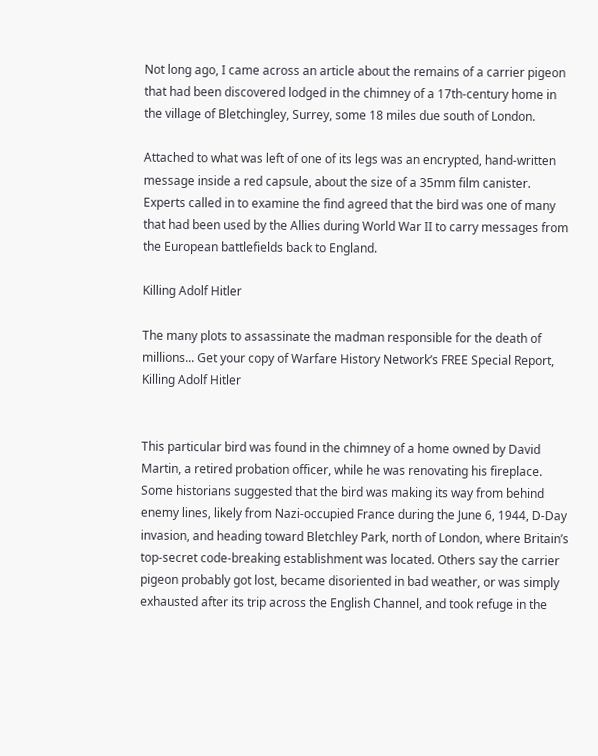Not long ago, I came across an article about the remains of a carrier pigeon that had been discovered lodged in the chimney of a 17th-century home in the village of Bletchingley, Surrey, some 18 miles due south of London.

Attached to what was left of one of its legs was an encrypted, hand-written message inside a red capsule, about the size of a 35mm film canister. Experts called in to examine the find agreed that the bird was one of many that had been used by the Allies during World War II to carry messages from the European battlefields back to England.

Killing Adolf Hitler

The many plots to assassinate the madman responsible for the death of millions... Get your copy of Warfare History Network’s FREE Special Report, Killing Adolf Hitler


This particular bird was found in the chimney of a home owned by David Martin, a retired probation officer, while he was renovating his fireplace. Some historians suggested that the bird was making its way from behind enemy lines, likely from Nazi-occupied France during the June 6, 1944, D-Day invasion, and heading toward Bletchley Park, north of London, where Britain’s top-secret code-breaking establishment was located. Others say the carrier pigeon probably got lost, became disoriented in bad weather, or was simply exhausted after its trip across the English Channel, and took refuge in the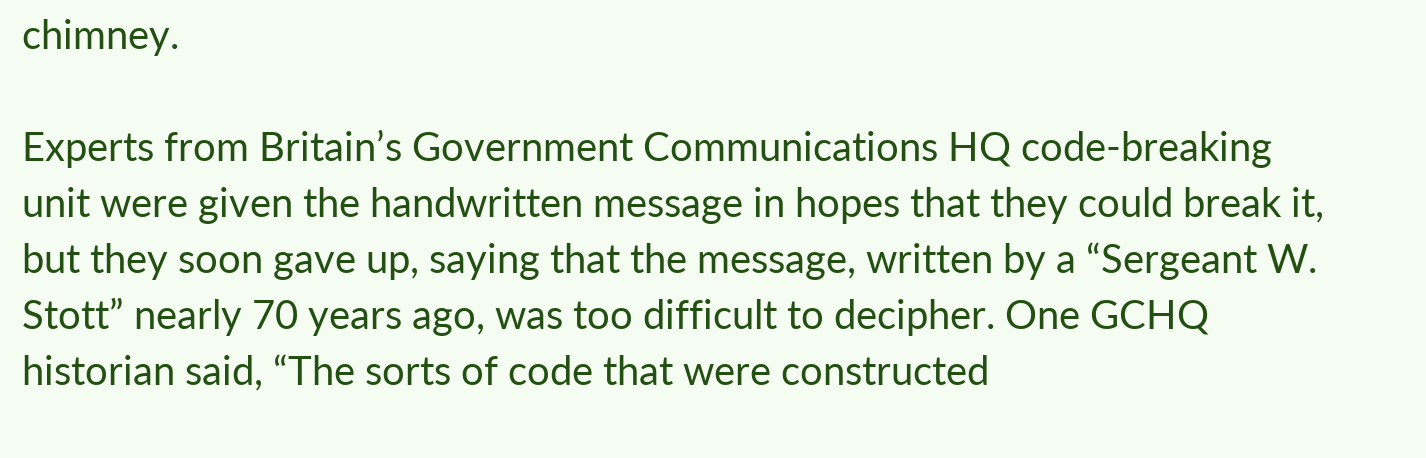chimney.

Experts from Britain’s Government Communications HQ code-breaking unit were given the handwritten message in hopes that they could break it, but they soon gave up, saying that the message, written by a “Sergeant W. Stott” nearly 70 years ago, was too difficult to decipher. One GCHQ historian said, “The sorts of code that were constructed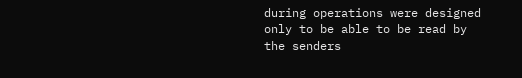during operations were designed only to be able to be read by the senders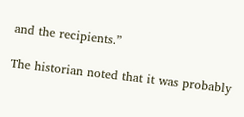and the recipients.”

The historian noted that it was probably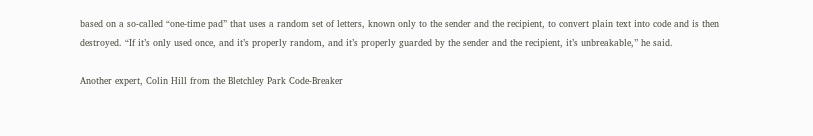based on a so-called “one-time pad” that uses a random set of letters, known only to the sender and the recipient, to convert plain text into code and is then destroyed. “If it’s only used once, and it’s properly random, and it’s properly guarded by the sender and the recipient, it’s unbreakable,’’ he said.

Another expert, Colin Hill from the Bletchley Park Code-Breaker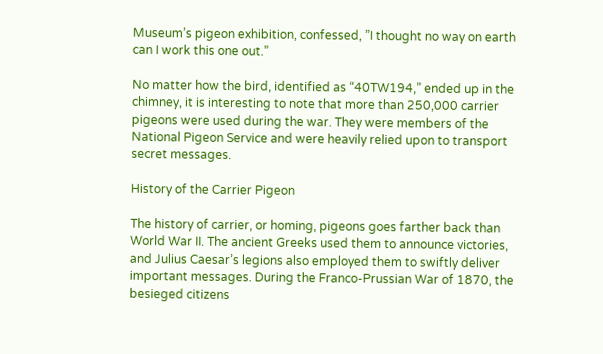Museum’s pigeon exhibition, confessed, ”I thought no way on earth can I work this one out.”

No matter how the bird, identified as “40TW194,” ended up in the chimney, it is interesting to note that more than 250,000 carrier pigeons were used during the war. They were members of the National Pigeon Service and were heavily relied upon to transport secret messages.

History of the Carrier Pigeon

The history of carrier, or homing, pigeons goes farther back than World War II. The ancient Greeks used them to announce victories, and Julius Caesar’s legions also employed them to swiftly deliver important messages. During the Franco-Prussian War of 1870, the besieged citizens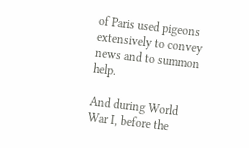of Paris used pigeons extensively to convey news and to summon help.

And during World War I, before the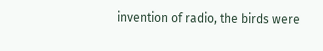invention of radio, the birds were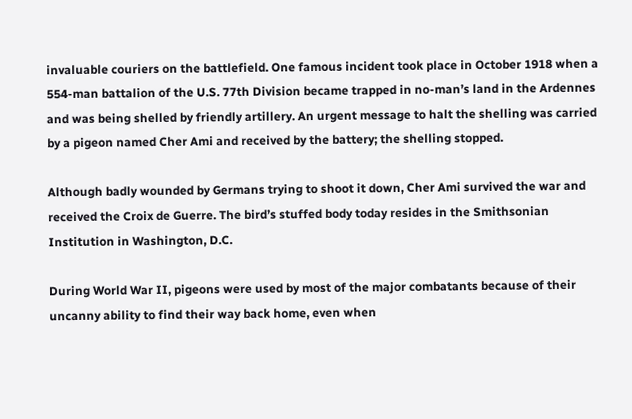invaluable couriers on the battlefield. One famous incident took place in October 1918 when a 554-man battalion of the U.S. 77th Division became trapped in no-man’s land in the Ardennes and was being shelled by friendly artillery. An urgent message to halt the shelling was carried by a pigeon named Cher Ami and received by the battery; the shelling stopped.

Although badly wounded by Germans trying to shoot it down, Cher Ami survived the war and received the Croix de Guerre. The bird’s stuffed body today resides in the Smithsonian Institution in Washington, D.C.

During World War II, pigeons were used by most of the major combatants because of their uncanny ability to find their way back home, even when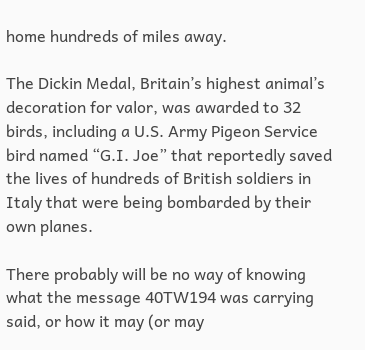home hundreds of miles away.

The Dickin Medal, Britain’s highest animal’s decoration for valor, was awarded to 32 birds, including a U.S. Army Pigeon Service bird named “G.I. Joe” that reportedly saved the lives of hundreds of British soldiers in Italy that were being bombarded by their own planes.

There probably will be no way of knowing what the message 40TW194 was carrying said, or how it may (or may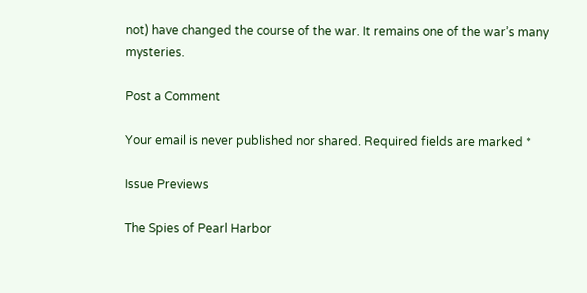not) have changed the course of the war. It remains one of the war’s many mysteries.

Post a Comment

Your email is never published nor shared. Required fields are marked *

Issue Previews

The Spies of Pearl Harbor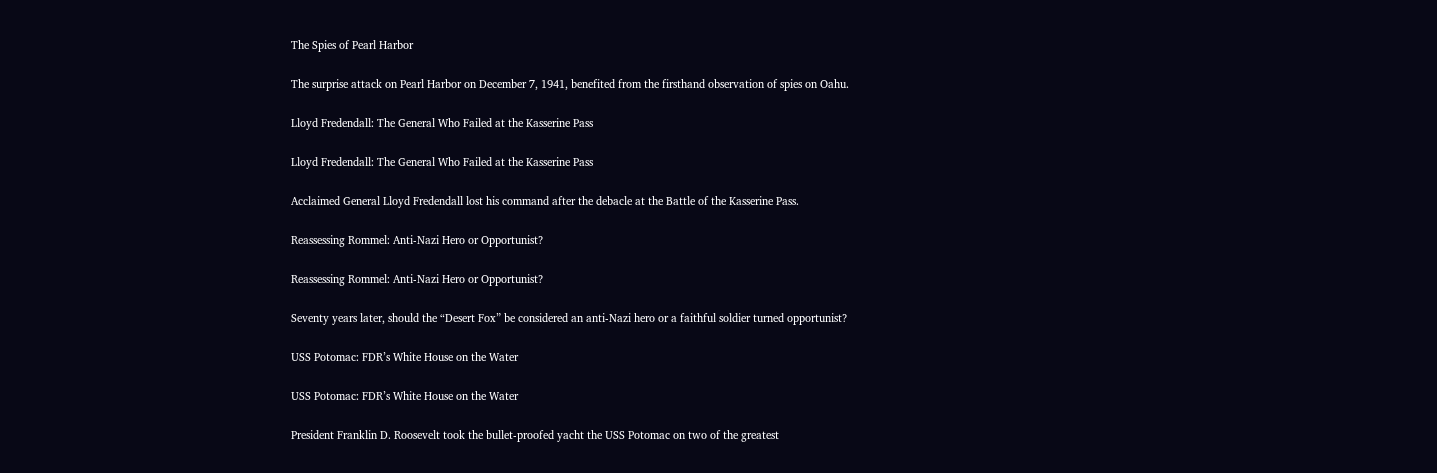The Spies of Pearl Harbor

The surprise attack on Pearl Harbor on December 7, 1941, benefited from the firsthand observation of spies on Oahu.

Lloyd Fredendall: The General Who Failed at the Kasserine Pass

Lloyd Fredendall: The General Who Failed at the Kasserine Pass

Acclaimed General Lloyd Fredendall lost his command after the debacle at the Battle of the Kasserine Pass.

Reassessing Rommel: Anti-Nazi Hero or Opportunist?

Reassessing Rommel: Anti-Nazi Hero or Opportunist?

Seventy years later, should the “Desert Fox” be considered an anti-Nazi hero or a faithful soldier turned opportunist?

USS Potomac: FDR’s White House on the Water

USS Potomac: FDR’s White House on the Water

President Franklin D. Roosevelt took the bullet-proofed yacht the USS Potomac on two of the greatest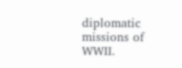diplomatic missions of WWII.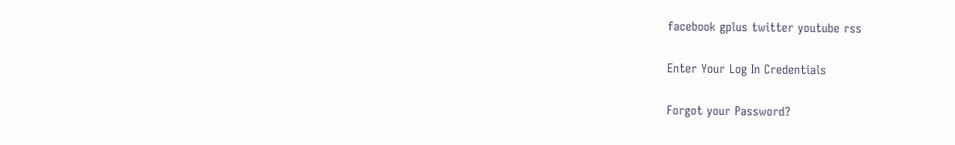facebook gplus twitter youtube rss

Enter Your Log In Credentials

Forgot your Password?